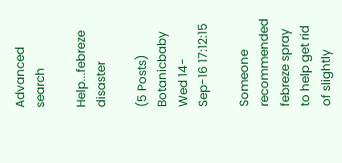Advanced search

Help...febreze disaster

(5 Posts)
Botanicbaby Wed 14-Sep-16 17:12:15

Someone recommended febreze spray to help get rid of slightly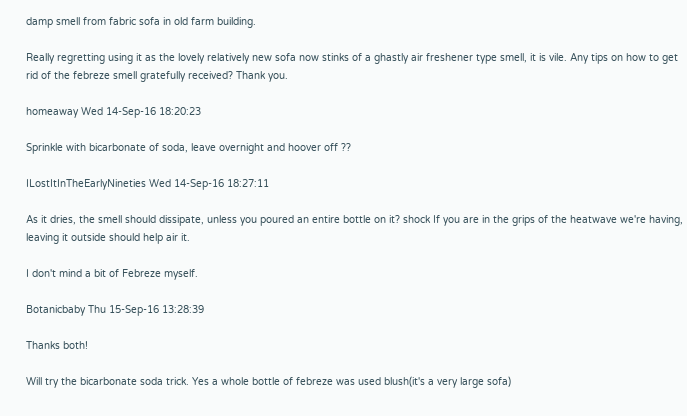damp smell from fabric sofa in old farm building.

Really regretting using it as the lovely relatively new sofa now stinks of a ghastly air freshener type smell, it is vile. Any tips on how to get rid of the febreze smell gratefully received? Thank you.

homeaway Wed 14-Sep-16 18:20:23

Sprinkle with bicarbonate of soda, leave overnight and hoover off ??

ILostItInTheEarlyNineties Wed 14-Sep-16 18:27:11

As it dries, the smell should dissipate, unless you poured an entire bottle on it? shock If you are in the grips of the heatwave we're having, leaving it outside should help air it.

I don't mind a bit of Febreze myself.

Botanicbaby Thu 15-Sep-16 13:28:39

Thanks both!

Will try the bicarbonate soda trick. Yes a whole bottle of febreze was used blush(it's a very large sofa)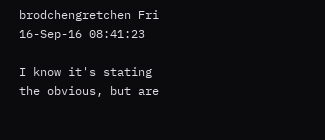brodchengretchen Fri 16-Sep-16 08:41:23

I know it's stating the obvious, but are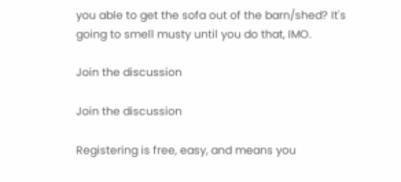you able to get the sofa out of the barn/shed? It's going to smell musty until you do that, IMO.

Join the discussion

Join the discussion

Registering is free, easy, and means you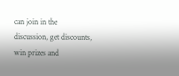can join in the discussion, get discounts, win prizes and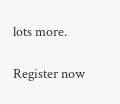lots more.

Register now